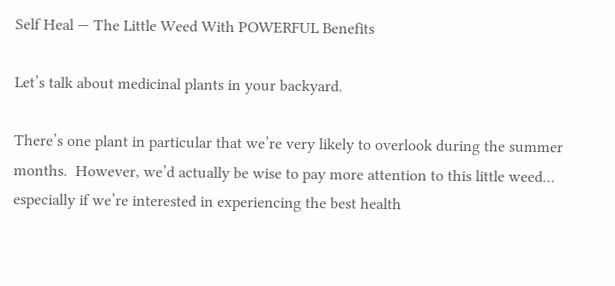Self Heal — The Little Weed With POWERFUL Benefits

Let’s talk about medicinal plants in your backyard.

There’s one plant in particular that we’re very likely to overlook during the summer months.  However, we’d actually be wise to pay more attention to this little weed… especially if we’re interested in experiencing the best health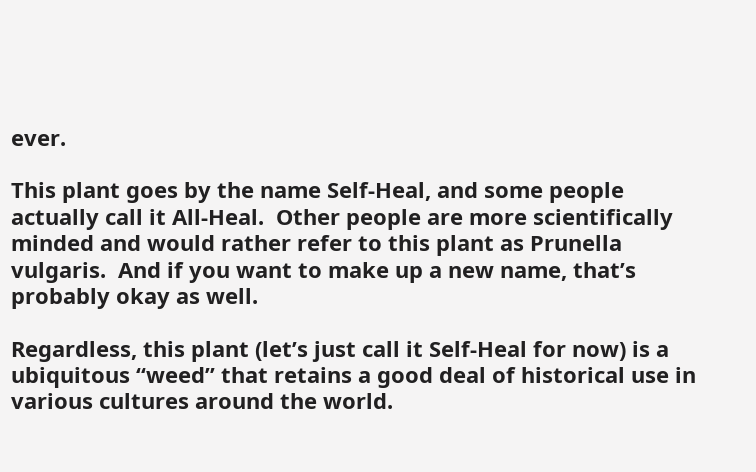ever.

This plant goes by the name Self-Heal, and some people actually call it All-Heal.  Other people are more scientifically minded and would rather refer to this plant as Prunella vulgaris.  And if you want to make up a new name, that’s probably okay as well.

Regardless, this plant (let’s just call it Self-Heal for now) is a ubiquitous “weed” that retains a good deal of historical use in various cultures around the world.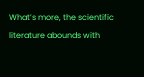What’s more, the scientific literature abounds with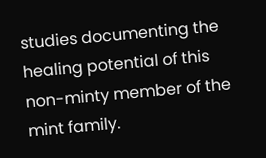studies documenting the healing potential of this non-minty member of the mint family.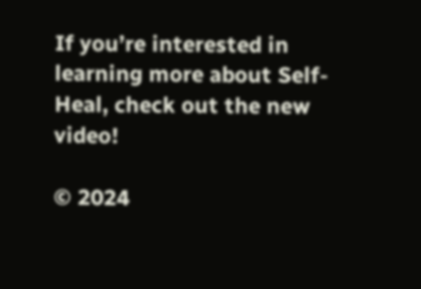If you’re interested in learning more about Self-Heal, check out the new video!

© 2024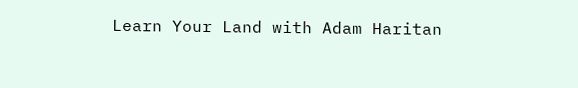Learn Your Land with Adam Haritan